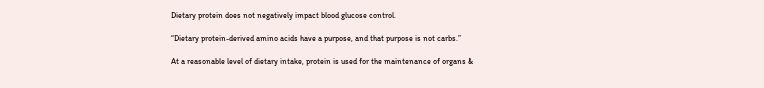Dietary protein does not negatively impact blood glucose control.

“Dietary protein-derived amino acids have a purpose, and that purpose is not carbs.”

At a reasonable level of dietary intake, protein is used for the maintenance of organs &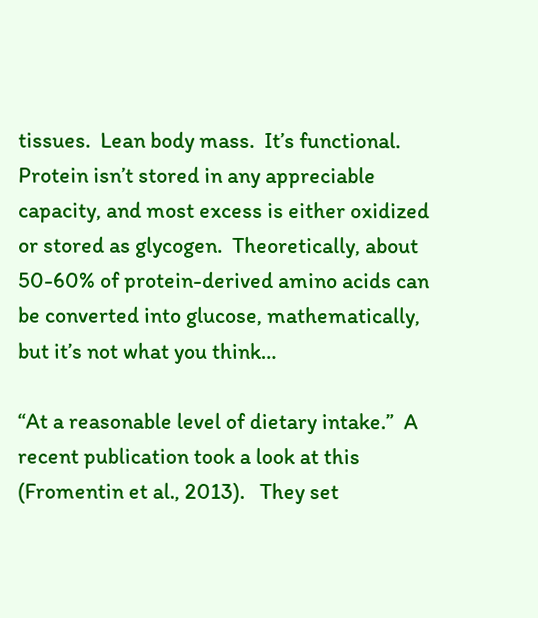tissues.  Lean body mass.  It’s functional.  Protein isn’t stored in any appreciable capacity, and most excess is either oxidized or stored as glycogen.  Theoretically, about 50-60% of protein-derived amino acids can be converted into glucose, mathematically, but it’s not what you think…

“At a reasonable level of dietary intake.”  A recent publication took a look at this (Fromentin et al., 2013).   They set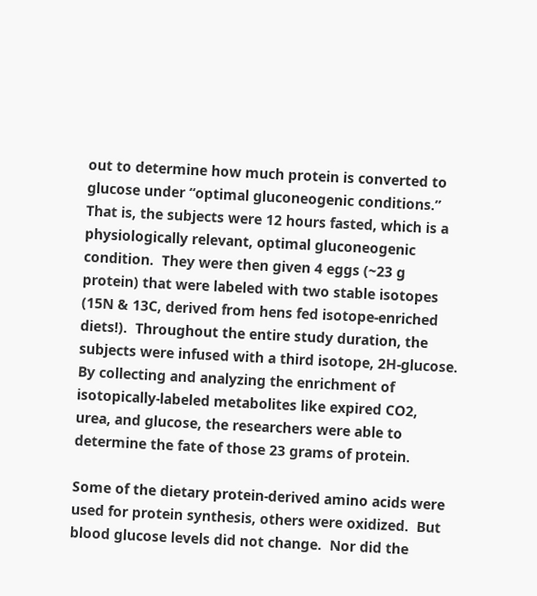out to determine how much protein is converted to glucose under “optimal gluconeogenic conditions.”  That is, the subjects were 12 hours fasted, which is a physiologically relevant, optimal gluconeogenic condition.  They were then given 4 eggs (~23 g protein) that were labeled with two stable isotopes (15N & 13C, derived from hens fed isotope-enriched diets!).  Throughout the entire study duration, the subjects were infused with a third isotope, 2H-glucose.  By collecting and analyzing the enrichment of isotopically-labeled metabolites like expired CO2, urea, and glucose, the researchers were able to determine the fate of those 23 grams of protein.

Some of the dietary protein-derived amino acids were used for protein synthesis, others were oxidized.  But blood glucose levels did not change.  Nor did the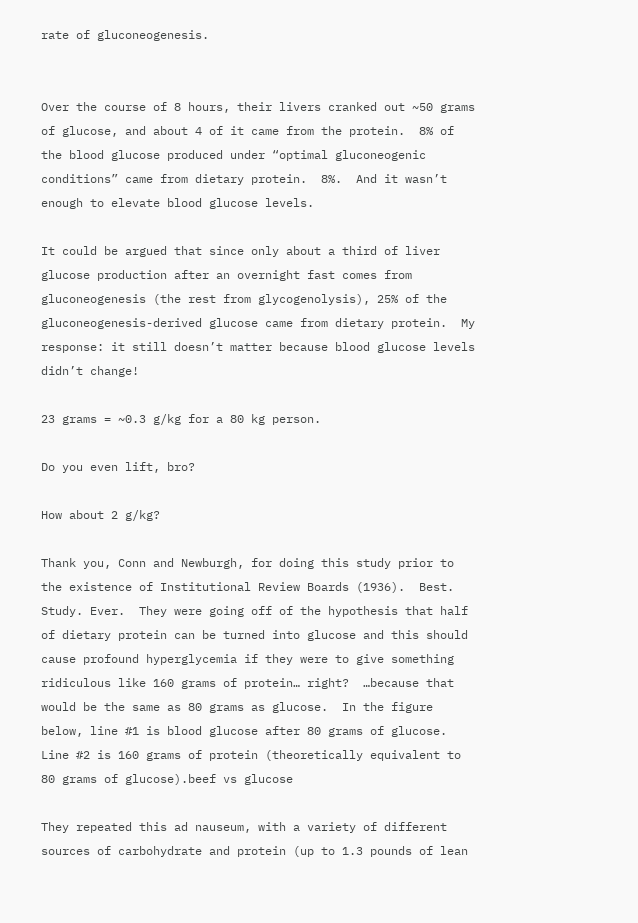rate of gluconeogenesis.


Over the course of 8 hours, their livers cranked out ~50 grams of glucose, and about 4 of it came from the protein.  8% of the blood glucose produced under “optimal gluconeogenic conditions” came from dietary protein.  8%.  And it wasn’t enough to elevate blood glucose levels.

It could be argued that since only about a third of liver glucose production after an overnight fast comes from gluconeogenesis (the rest from glycogenolysis), 25% of the gluconeogenesis-derived glucose came from dietary protein.  My response: it still doesn’t matter because blood glucose levels didn’t change!

23 grams = ~0.3 g/kg for a 80 kg person.

Do you even lift, bro?

How about 2 g/kg?

Thank you, Conn and Newburgh, for doing this study prior to the existence of Institutional Review Boards (1936).  Best. Study. Ever.  They were going off of the hypothesis that half of dietary protein can be turned into glucose and this should cause profound hyperglycemia if they were to give something ridiculous like 160 grams of protein… right?  …because that would be the same as 80 grams as glucose.  In the figure below, line #1 is blood glucose after 80 grams of glucose.  Line #2 is 160 grams of protein (theoretically equivalent to 80 grams of glucose).beef vs glucose

They repeated this ad nauseum, with a variety of different sources of carbohydrate and protein (up to 1.3 pounds of lean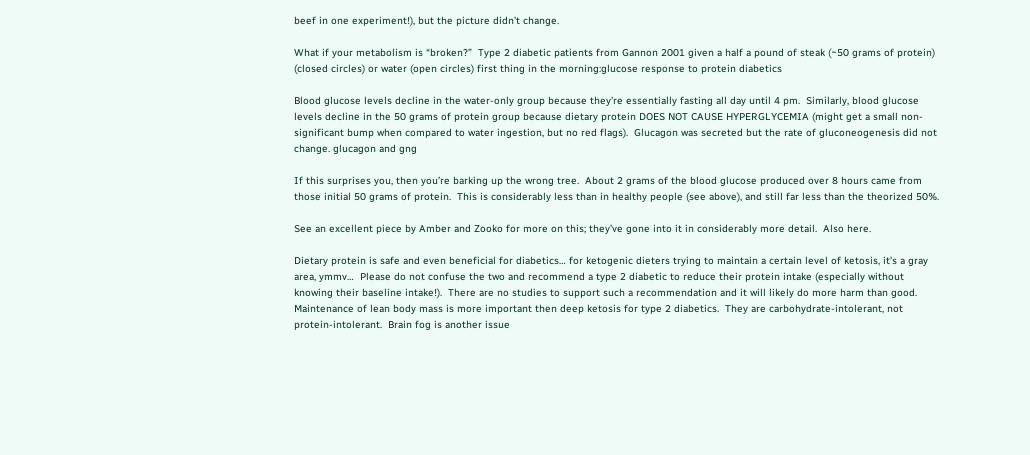beef in one experiment!), but the picture didn’t change.

What if your metabolism is “broken?”  Type 2 diabetic patients from Gannon 2001 given a half a pound of steak (~50 grams of protein)  (closed circles) or water (open circles) first thing in the morning:glucose response to protein diabetics

Blood glucose levels decline in the water-only group because they’re essentially fasting all day until 4 pm.  Similarly, blood glucose levels decline in the 50 grams of protein group because dietary protein DOES NOT CAUSE HYPERGLYCEMIA (might get a small non-significant bump when compared to water ingestion, but no red flags).  Glucagon was secreted but the rate of gluconeogenesis did not change. glucagon and gng

If this surprises you, then you’re barking up the wrong tree.  About 2 grams of the blood glucose produced over 8 hours came from those initial 50 grams of protein.  This is considerably less than in healthy people (see above), and still far less than the theorized 50%.

See an excellent piece by Amber and Zooko for more on this; they’ve gone into it in considerably more detail.  Also here.

Dietary protein is safe and even beneficial for diabetics… for ketogenic dieters trying to maintain a certain level of ketosis, it’s a gray area, ymmv…  Please do not confuse the two and recommend a type 2 diabetic to reduce their protein intake (especially without knowing their baseline intake!).  There are no studies to support such a recommendation and it will likely do more harm than good.  Maintenance of lean body mass is more important then deep ketosis for type 2 diabetics.  They are carbohydrate-intolerant, not protein-intolerant.  Brain fog is another issue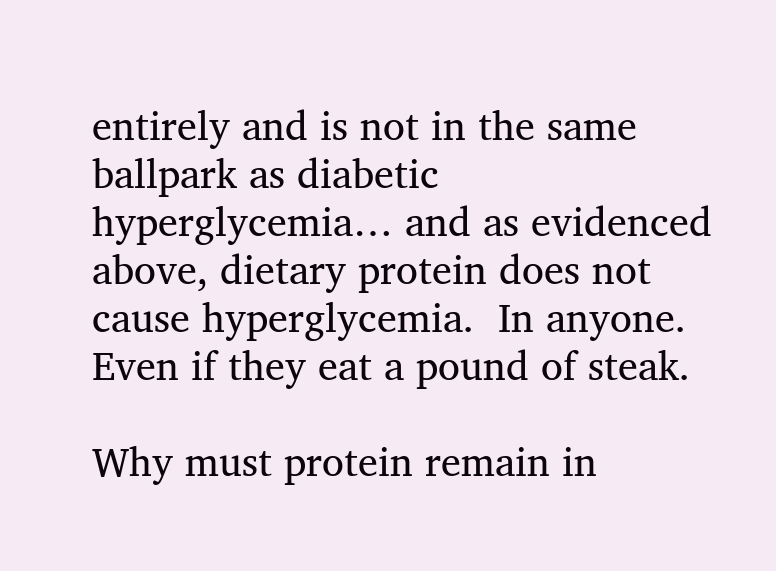entirely and is not in the same ballpark as diabetic hyperglycemia… and as evidenced above, dietary protein does not cause hyperglycemia.  In anyone.  Even if they eat a pound of steak.

Why must protein remain in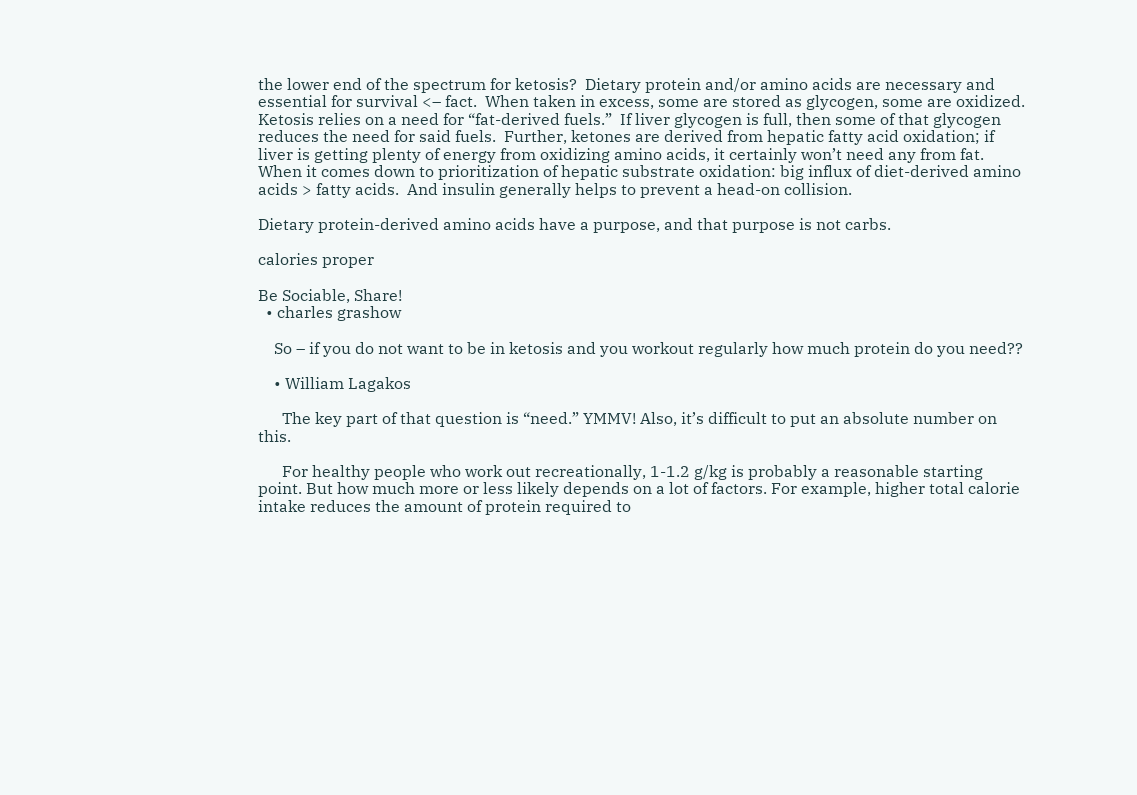the lower end of the spectrum for ketosis?  Dietary protein and/or amino acids are necessary and essential for survival <– fact.  When taken in excess, some are stored as glycogen, some are oxidized.  Ketosis relies on a need for “fat-derived fuels.”  If liver glycogen is full, then some of that glycogen reduces the need for said fuels.  Further, ketones are derived from hepatic fatty acid oxidation; if liver is getting plenty of energy from oxidizing amino acids, it certainly won’t need any from fat.  When it comes down to prioritization of hepatic substrate oxidation: big influx of diet-derived amino acids > fatty acids.  And insulin generally helps to prevent a head-on collision.

Dietary protein-derived amino acids have a purpose, and that purpose is not carbs.

calories proper

Be Sociable, Share!
  • charles grashow

    So – if you do not want to be in ketosis and you workout regularly how much protein do you need??

    • William Lagakos

      The key part of that question is “need.” YMMV! Also, it’s difficult to put an absolute number on this.

      For healthy people who work out recreationally, 1-1.2 g/kg is probably a reasonable starting point. But how much more or less likely depends on a lot of factors. For example, higher total calorie intake reduces the amount of protein required to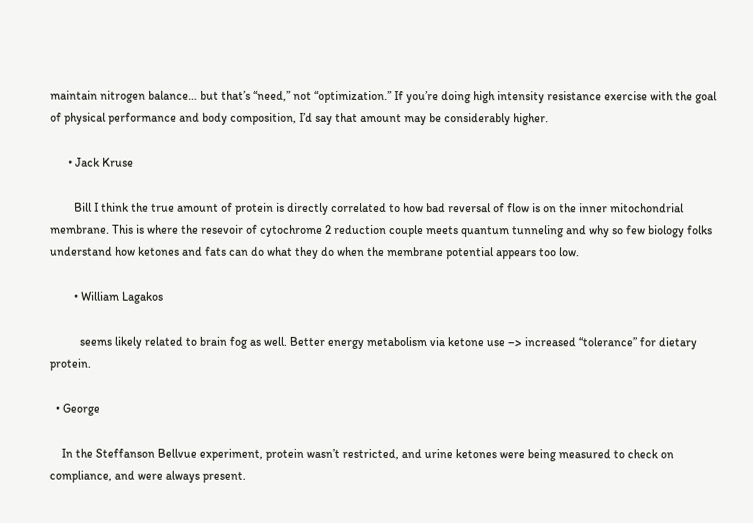maintain nitrogen balance… but that’s “need,” not “optimization.” If you’re doing high intensity resistance exercise with the goal of physical performance and body composition, I’d say that amount may be considerably higher.

      • Jack Kruse

        Bill I think the true amount of protein is directly correlated to how bad reversal of flow is on the inner mitochondrial membrane. This is where the resevoir of cytochrome 2 reduction couple meets quantum tunneling and why so few biology folks understand how ketones and fats can do what they do when the membrane potential appears too low.

        • William Lagakos

          seems likely related to brain fog as well. Better energy metabolism via ketone use –> increased “tolerance” for dietary protein.

  • George

    In the Steffanson Bellvue experiment, protein wasn’t restricted, and urine ketones were being measured to check on compliance, and were always present.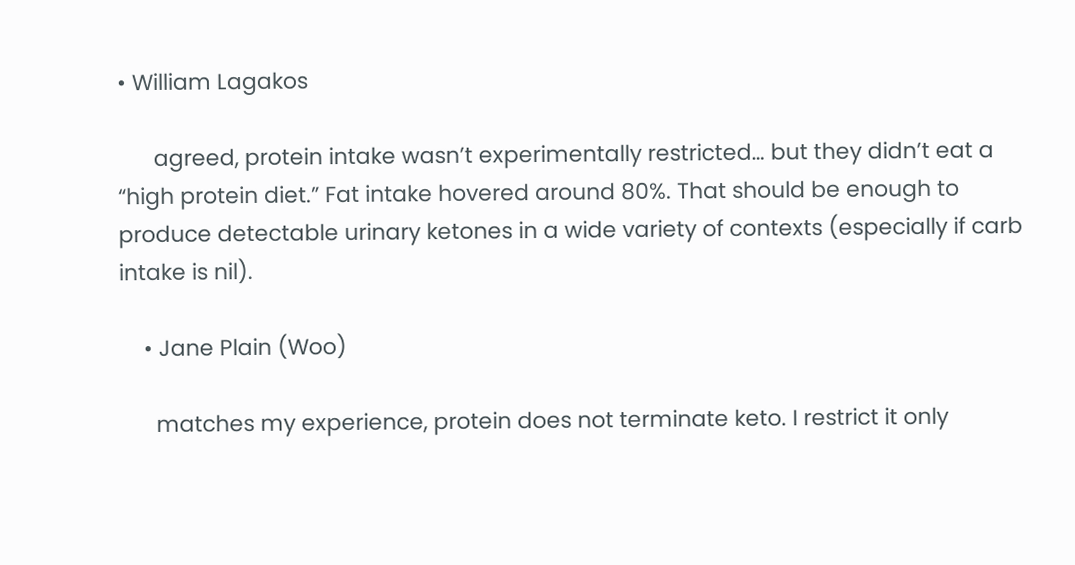• William Lagakos

      agreed, protein intake wasn’t experimentally restricted… but they didn’t eat a “high protein diet.” Fat intake hovered around 80%. That should be enough to produce detectable urinary ketones in a wide variety of contexts (especially if carb intake is nil).

    • Jane Plain (Woo)

      matches my experience, protein does not terminate keto. I restrict it only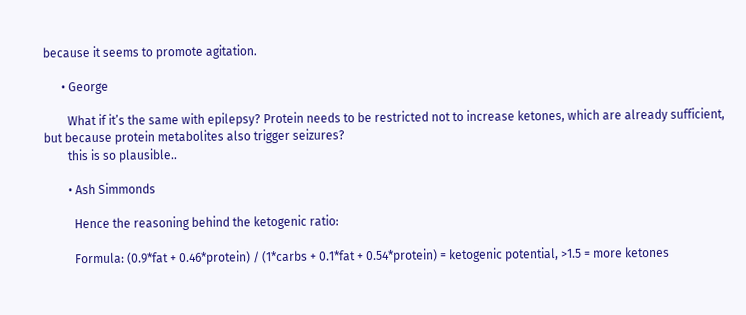because it seems to promote agitation.

      • George

        What if it’s the same with epilepsy? Protein needs to be restricted not to increase ketones, which are already sufficient, but because protein metabolites also trigger seizures?
        this is so plausible..

        • Ash Simmonds

          Hence the reasoning behind the ketogenic ratio:

          Formula: (0.9*fat + 0.46*protein) / (1*carbs + 0.1*fat + 0.54*protein) = ketogenic potential, >1.5 = more ketones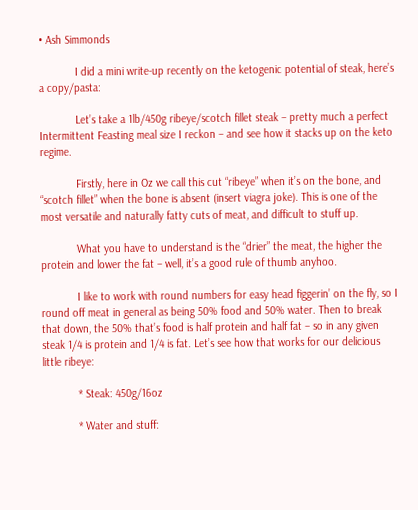• Ash Simmonds

            I did a mini write-up recently on the ketogenic potential of steak, here’s a copy/pasta:

            Let’s take a 1lb/450g ribeye/scotch fillet steak – pretty much a perfect Intermittent Feasting meal size I reckon – and see how it stacks up on the keto regime.

            Firstly, here in Oz we call this cut “ribeye” when it’s on the bone, and “scotch fillet” when the bone is absent (insert viagra joke). This is one of the most versatile and naturally fatty cuts of meat, and difficult to stuff up.

            What you have to understand is the “drier” the meat, the higher the protein and lower the fat – well, it’s a good rule of thumb anyhoo.

            I like to work with round numbers for easy head figgerin’ on the fly, so I round off meat in general as being 50% food and 50% water. Then to break that down, the 50% that’s food is half protein and half fat – so in any given steak 1/4 is protein and 1/4 is fat. Let’s see how that works for our delicious little ribeye:

            * Steak: 450g/16oz

            * Water and stuff: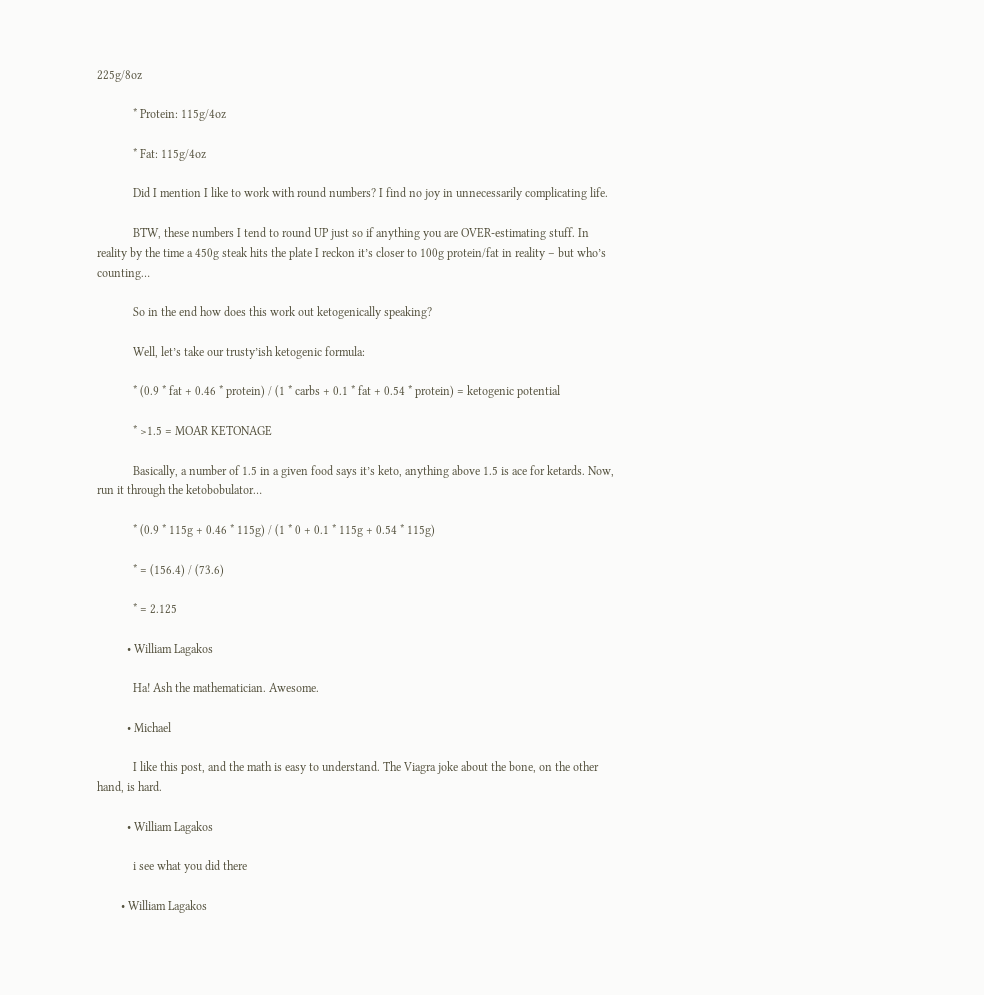225g/8oz

            * Protein: 115g/4oz

            * Fat: 115g/4oz

            Did I mention I like to work with round numbers? I find no joy in unnecessarily complicating life.

            BTW, these numbers I tend to round UP just so if anything you are OVER-estimating stuff. In reality by the time a 450g steak hits the plate I reckon it’s closer to 100g protein/fat in reality – but who’s counting…

            So in the end how does this work out ketogenically speaking?

            Well, let’s take our trusty’ish ketogenic formula:

            * (0.9 * fat + 0.46 * protein) / (1 * carbs + 0.1 * fat + 0.54 * protein) = ketogenic potential

            * >1.5 = MOAR KETONAGE

            Basically, a number of 1.5 in a given food says it’s keto, anything above 1.5 is ace for ketards. Now, run it through the ketobobulator…

            * (0.9 * 115g + 0.46 * 115g) / (1 * 0 + 0.1 * 115g + 0.54 * 115g)

            * = (156.4) / (73.6)

            * = 2.125

          • William Lagakos

            Ha! Ash the mathematician. Awesome.

          • Michael

            I like this post, and the math is easy to understand. The Viagra joke about the bone, on the other hand, is hard.

          • William Lagakos

            i see what you did there

        • William Lagakos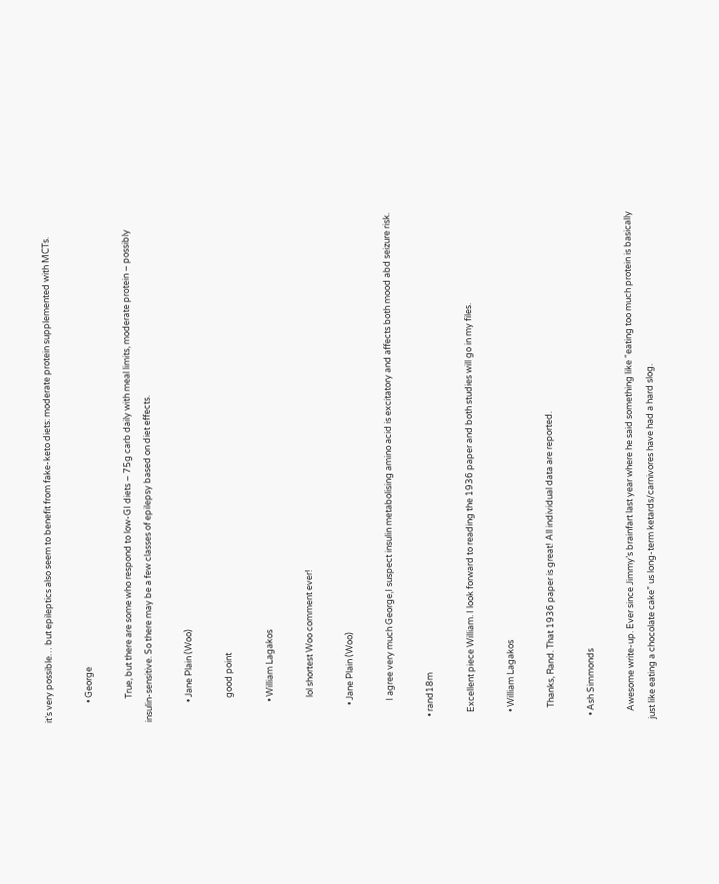it’s very possible… but epileptics also seem to benefit from fake-keto diets: moderate protein supplemented with MCTs.

          • George

            True, but there are some who respond to low-GI diets – 75g carb daily with meal limits, moderate protein – possibly insulin-sensitive. So there may be a few classes of epilepsy based on diet effects.

          • Jane Plain (Woo)

            good point

          • William Lagakos

            lol shortest Woo comment ever!

        • Jane Plain (Woo)

          I agree very much George,I suspect insulin metabolising amino acid is excitatory and affects both mood abd seizure risk.

  • rand18m

    Excellent piece William. I look forward to reading the 1936 paper and both studies will go in my files.

    • William Lagakos

      Thanks, Rand. That 1936 paper is great! All individual data are reported.

  • Ash Simmonds

    Awesome write-up. Ever since Jimmy’s brainfart last year where he said something like “eating too much protein is basically just like eating a chocolate cake” us long-term ketards/carnivores have had a hard slog.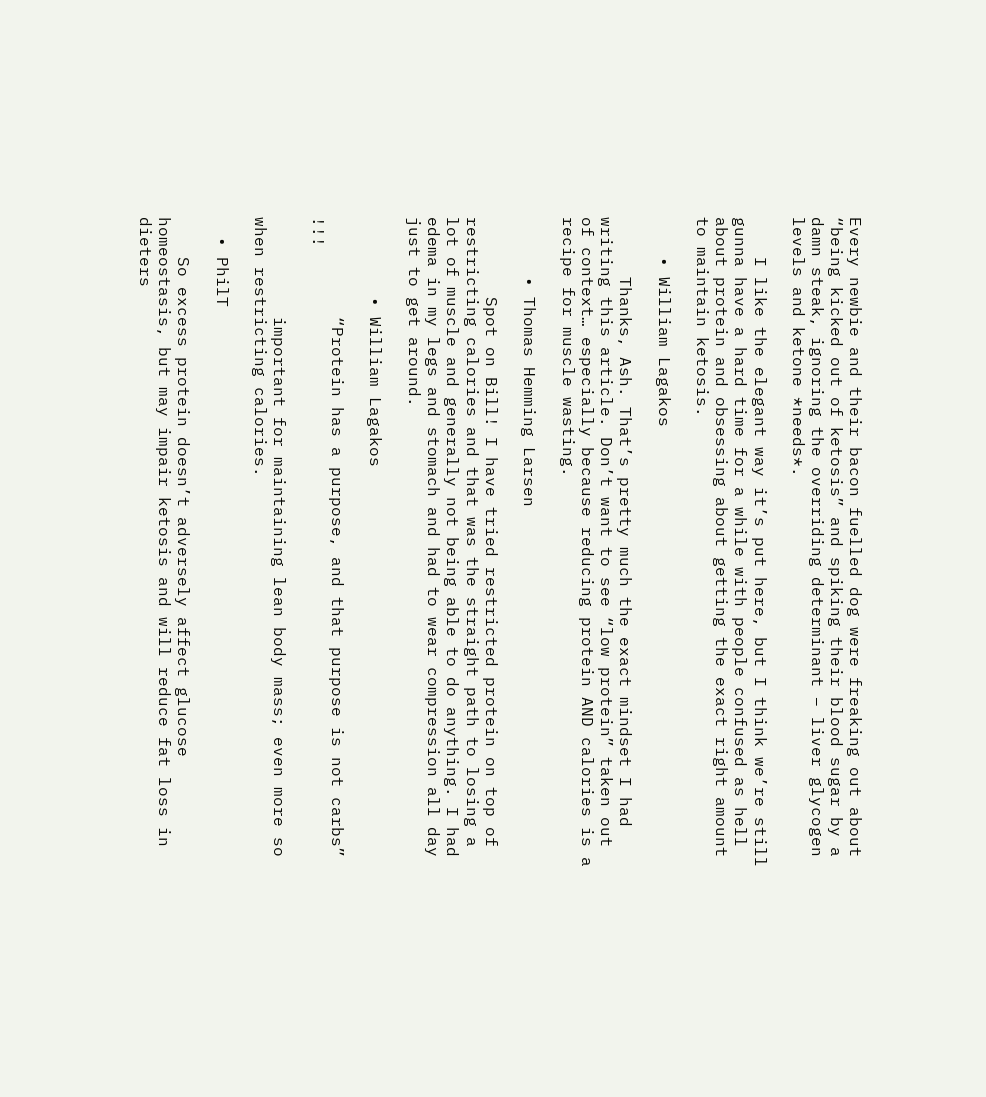Every newbie and their bacon fuelled dog were freaking out about “being kicked out of ketosis” and spiking their blood sugar by a damn steak, ignoring the overriding determinant – liver glycogen levels and ketone *needs*.

    I like the elegant way it’s put here, but I think we’re still gunna have a hard time for a while with people confused as hell about protein and obsessing about getting the exact right amount to maintain ketosis.

    • William Lagakos

      Thanks, Ash. That’s pretty much the exact mindset I had writing this article. Don’t want to see “low protein” taken out of context… especially because reducing protein AND calories is a recipe for muscle wasting.

      • Thomas Hemming Larsen

        Spot on Bill! I have tried restricted protein on top of restricting calories and that was the straight path to losing a lot of muscle and generally not being able to do anything. I had edema in my legs and stomach and had to wear compression all day just to get around.

        • William Lagakos

          “Protein has a purpose, and that purpose is not carbs” !!!

          important for maintaining lean body mass; even more so when restricting calories.

  • PhilT

    So excess protein doesn’t adversely affect glucose homeostasis, but may impair ketosis and will reduce fat loss in dieters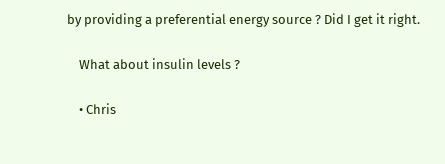by providing a preferential energy source ? Did I get it right.

    What about insulin levels ?

    • Chris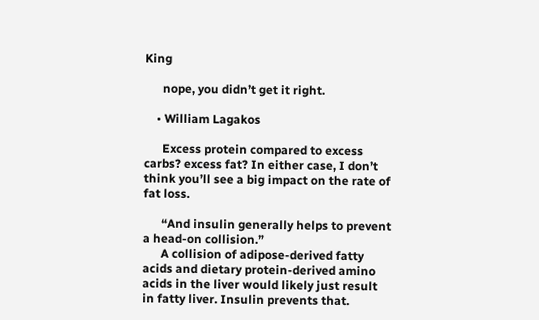King

      nope, you didn’t get it right.

    • William Lagakos

      Excess protein compared to excess carbs? excess fat? In either case, I don’t think you’ll see a big impact on the rate of fat loss.

      “And insulin generally helps to prevent a head-on collision.”
      A collision of adipose-derived fatty acids and dietary protein-derived amino acids in the liver would likely just result in fatty liver. Insulin prevents that.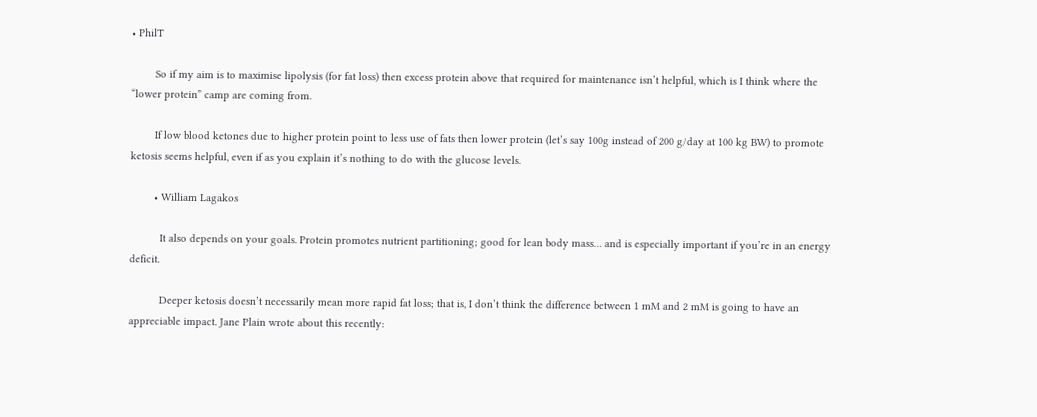• PhilT

        So if my aim is to maximise lipolysis (for fat loss) then excess protein above that required for maintenance isn’t helpful, which is I think where the “lower protein” camp are coming from.

        If low blood ketones due to higher protein point to less use of fats then lower protein (let’s say 100g instead of 200 g/day at 100 kg BW) to promote ketosis seems helpful, even if as you explain it’s nothing to do with the glucose levels.

        • William Lagakos

          It also depends on your goals. Protein promotes nutrient partitioning; good for lean body mass… and is especially important if you’re in an energy deficit.

          Deeper ketosis doesn’t necessarily mean more rapid fat loss; that is, I don’t think the difference between 1 mM and 2 mM is going to have an appreciable impact. Jane Plain wrote about this recently: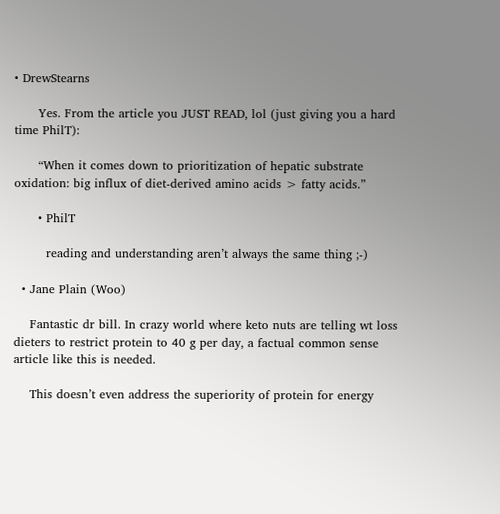• DrewStearns

      Yes. From the article you JUST READ, lol (just giving you a hard time PhilT):

      “When it comes down to prioritization of hepatic substrate oxidation: big influx of diet-derived amino acids > fatty acids.”

      • PhilT

        reading and understanding aren’t always the same thing ;-)

  • Jane Plain (Woo)

    Fantastic dr bill. In crazy world where keto nuts are telling wt loss dieters to restrict protein to 40 g per day, a factual common sense article like this is needed.

    This doesn’t even address the superiority of protein for energy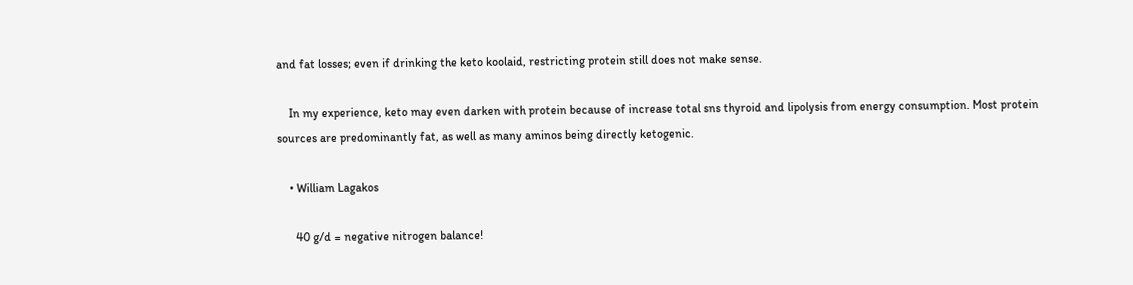and fat losses; even if drinking the keto koolaid, restricting protein still does not make sense.

    In my experience, keto may even darken with protein because of increase total sns thyroid and lipolysis from energy consumption. Most protein sources are predominantly fat, as well as many aminos being directly ketogenic.

    • William Lagakos

      40 g/d = negative nitrogen balance!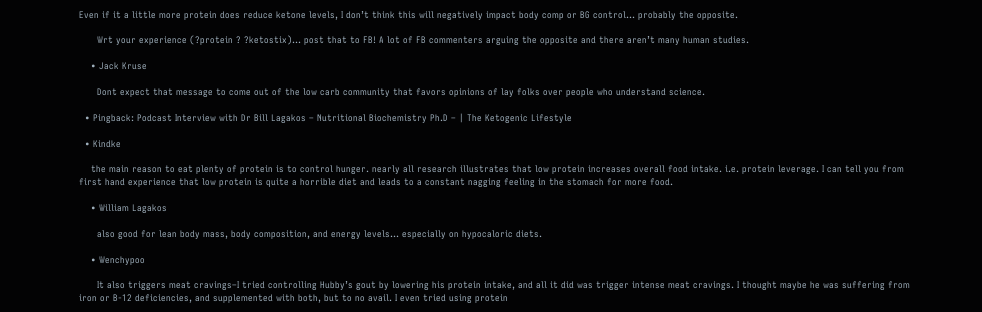Even if it a little more protein does reduce ketone levels, I don’t think this will negatively impact body comp or BG control… probably the opposite.

      Wrt your experience (?protein ? ?ketostix)… post that to FB! A lot of FB commenters arguing the opposite and there aren’t many human studies.

    • Jack Kruse

      Dont expect that message to come out of the low carb community that favors opinions of lay folks over people who understand science.

  • Pingback: Podcast Interview with Dr Bill Lagakos – Nutritional Biochemistry Ph.D – | The Ketogenic Lifestyle

  • Kindke

    the main reason to eat plenty of protein is to control hunger. nearly all research illustrates that low protein increases overall food intake. i.e. protein leverage. I can tell you from first hand experience that low protein is quite a horrible diet and leads to a constant nagging feeling in the stomach for more food.

    • William Lagakos

      also good for lean body mass, body composition, and energy levels… especially on hypocaloric diets.

    • Wenchypoo

      It also triggers meat cravings–I tried controlling Hubby’s gout by lowering his protein intake, and all it did was trigger intense meat cravings. I thought maybe he was suffering from iron or B-12 deficiencies, and supplemented with both, but to no avail. I even tried using protein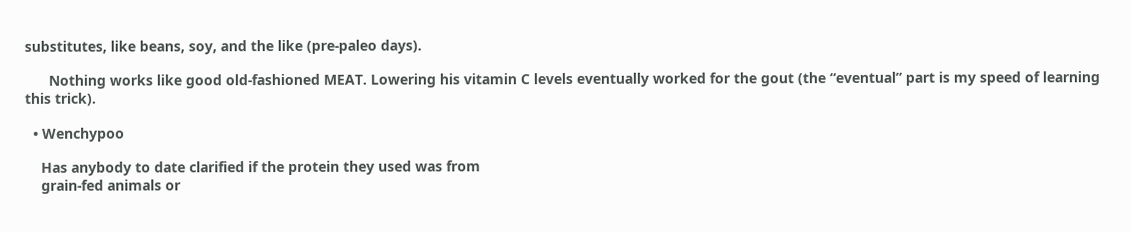substitutes, like beans, soy, and the like (pre-paleo days).

      Nothing works like good old-fashioned MEAT. Lowering his vitamin C levels eventually worked for the gout (the “eventual” part is my speed of learning this trick).

  • Wenchypoo

    Has anybody to date clarified if the protein they used was from
    grain-fed animals or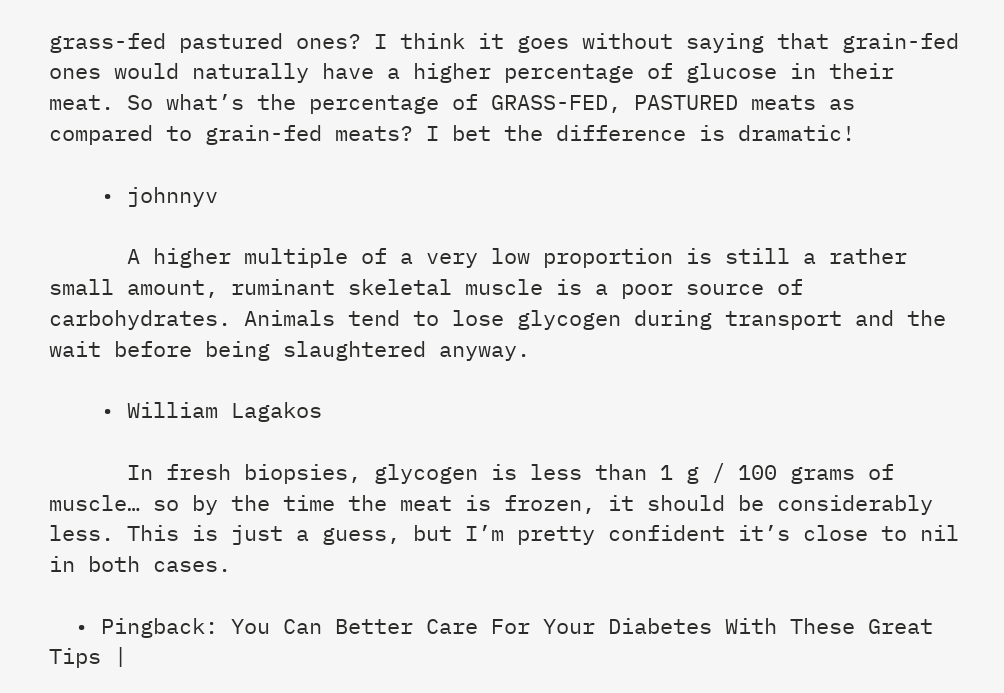grass-fed pastured ones? I think it goes without saying that grain-fed ones would naturally have a higher percentage of glucose in their meat. So what’s the percentage of GRASS-FED, PASTURED meats as compared to grain-fed meats? I bet the difference is dramatic!

    • johnnyv

      A higher multiple of a very low proportion is still a rather small amount, ruminant skeletal muscle is a poor source of carbohydrates. Animals tend to lose glycogen during transport and the wait before being slaughtered anyway.

    • William Lagakos

      In fresh biopsies, glycogen is less than 1 g / 100 grams of muscle… so by the time the meat is frozen, it should be considerably less. This is just a guess, but I’m pretty confident it’s close to nil in both cases.

  • Pingback: You Can Better Care For Your Diabetes With These Great Tips |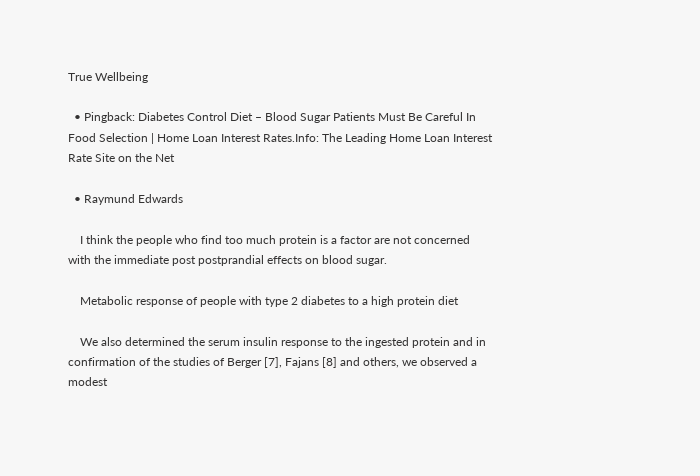True Wellbeing

  • Pingback: Diabetes Control Diet – Blood Sugar Patients Must Be Careful In Food Selection | Home Loan Interest Rates.Info: The Leading Home Loan Interest Rate Site on the Net

  • Raymund Edwards

    I think the people who find too much protein is a factor are not concerned with the immediate post postprandial effects on blood sugar.

    Metabolic response of people with type 2 diabetes to a high protein diet

    We also determined the serum insulin response to the ingested protein and in confirmation of the studies of Berger [7], Fajans [8] and others, we observed a modest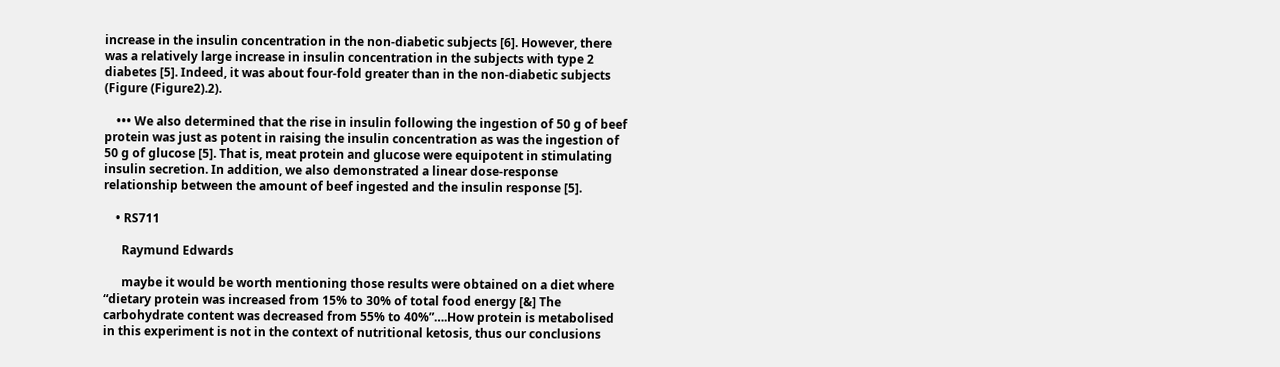increase in the insulin concentration in the non-diabetic subjects [6]. However, there was a relatively large increase in insulin concentration in the subjects with type 2 diabetes [5]. Indeed, it was about four-fold greater than in the non-diabetic subjects (Figure (Figure2).2).

    ••• We also determined that the rise in insulin following the ingestion of 50 g of beef protein was just as potent in raising the insulin concentration as was the ingestion of 50 g of glucose [5]. That is, meat protein and glucose were equipotent in stimulating insulin secretion. In addition, we also demonstrated a linear dose-response relationship between the amount of beef ingested and the insulin response [5].

    • RS711

      Raymund Edwards

      maybe it would be worth mentioning those results were obtained on a diet where “dietary protein was increased from 15% to 30% of total food energy [&] The carbohydrate content was decreased from 55% to 40%”….How protein is metabolised in this experiment is not in the context of nutritional ketosis, thus our conclusions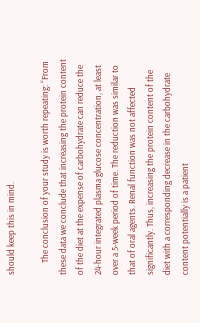should keep this in mind.

      The conclusion of your study is worth repeating: “From these data we conclude that increasing the protein content of the diet at the expense of carbohydrate can reduce the 24-hour integrated plasma glucose concentration, at least over a 5-week period of time. The reduction was similar to that of oral agents. Renal function was not affected significantly. Thus, increasing the protein content of the diet with a corresponding decrease in the carbohydrate content potentially is a patient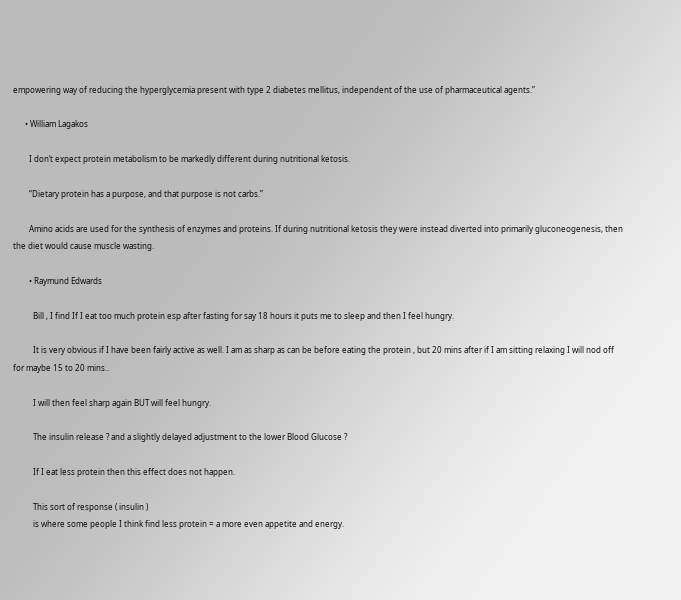empowering way of reducing the hyperglycemia present with type 2 diabetes mellitus, independent of the use of pharmaceutical agents.”

      • William Lagakos

        I don’t expect protein metabolism to be markedly different during nutritional ketosis.

        “Dietary protein has a purpose, and that purpose is not carbs.”

        Amino acids are used for the synthesis of enzymes and proteins. If during nutritional ketosis they were instead diverted into primarily gluconeogenesis, then the diet would cause muscle wasting.

        • Raymund Edwards

          Bill , I find If I eat too much protein esp after fasting for say 18 hours it puts me to sleep and then I feel hungry.

          It is very obvious if I have been fairly active as well. I am as sharp as can be before eating the protein , but 20 mins after if I am sitting relaxing I will nod off for maybe 15 to 20 mins..

          I will then feel sharp again BUT will feel hungry.

          The insulin release ? and a slightly delayed adjustment to the lower Blood Glucose ?

          If I eat less protein then this effect does not happen.

          This sort of response ( insulin )
          is where some people I think find less protein = a more even appetite and energy.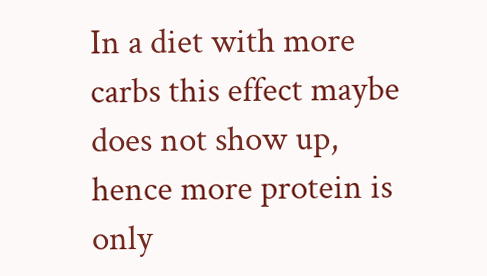In a diet with more carbs this effect maybe does not show up, hence more protein is only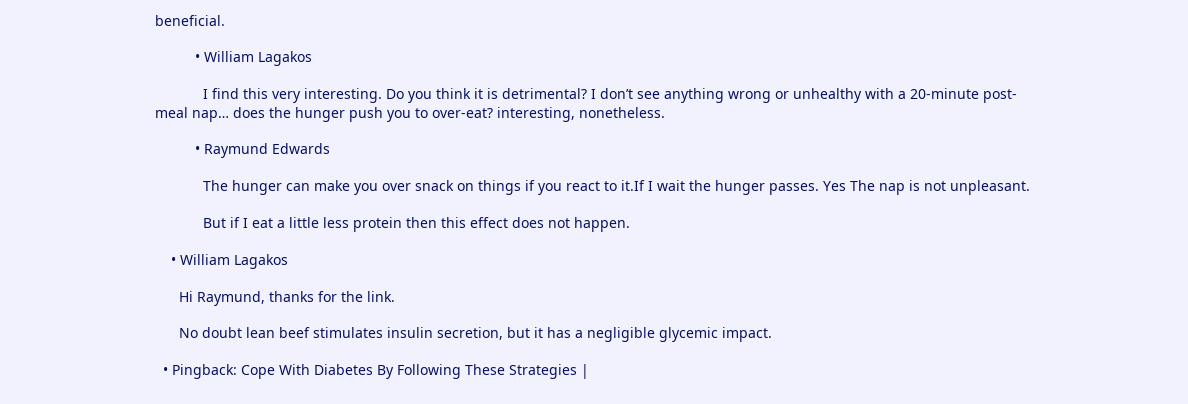beneficial.

          • William Lagakos

            I find this very interesting. Do you think it is detrimental? I don’t see anything wrong or unhealthy with a 20-minute post-meal nap… does the hunger push you to over-eat? interesting, nonetheless.

          • Raymund Edwards

            The hunger can make you over snack on things if you react to it.If I wait the hunger passes. Yes The nap is not unpleasant.

            But if I eat a little less protein then this effect does not happen.

    • William Lagakos

      Hi Raymund, thanks for the link.

      No doubt lean beef stimulates insulin secretion, but it has a negligible glycemic impact.

  • Pingback: Cope With Diabetes By Following These Strategies |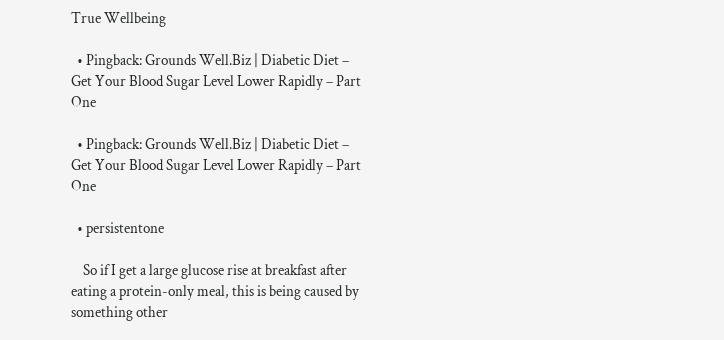True Wellbeing

  • Pingback: Grounds Well.Biz | Diabetic Diet – Get Your Blood Sugar Level Lower Rapidly – Part One

  • Pingback: Grounds Well.Biz | Diabetic Diet – Get Your Blood Sugar Level Lower Rapidly – Part One

  • persistentone

    So if I get a large glucose rise at breakfast after eating a protein-only meal, this is being caused by something other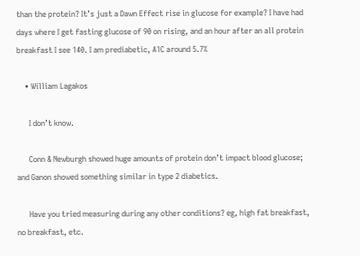than the protein? It’s just a Dawn Effect rise in glucose for example? I have had days where I get fasting glucose of 90 on rising, and an hour after an all protein breakfast I see 140. I am prediabetic, A1C around 5.7%

    • William Lagakos

      I don’t know.

      Conn & Newburgh showed huge amounts of protein don’t impact blood glucose; and Ganon showed something similar in type 2 diabetics.

      Have you tried measuring during any other conditions? eg, high fat breakfast, no breakfast, etc.